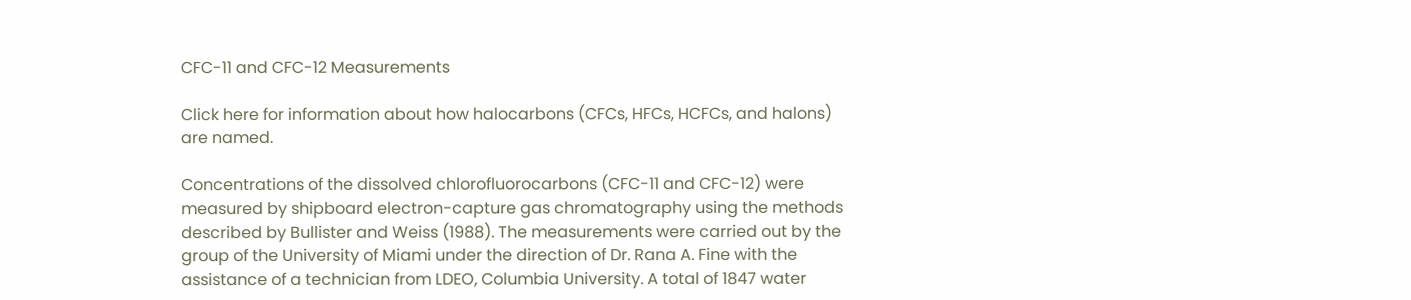CFC-11 and CFC-12 Measurements

Click here for information about how halocarbons (CFCs, HFCs, HCFCs, and halons) are named.

Concentrations of the dissolved chlorofluorocarbons (CFC-11 and CFC-12) were measured by shipboard electron-capture gas chromatography using the methods described by Bullister and Weiss (1988). The measurements were carried out by the group of the University of Miami under the direction of Dr. Rana A. Fine with the assistance of a technician from LDEO, Columbia University. A total of 1847 water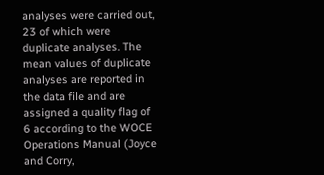analyses were carried out, 23 of which were duplicate analyses. The mean values of duplicate analyses are reported in the data file and are assigned a quality flag of 6 according to the WOCE Operations Manual (Joyce and Corry,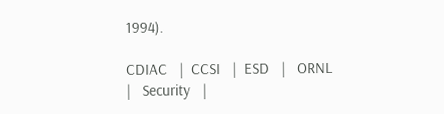1994).

CDIAC   |  CCSI   |  ESD   |   ORNL   |   Security   |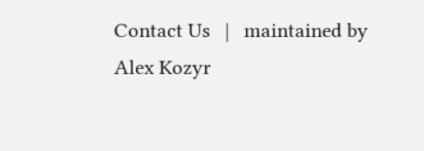Contact Us   |   maintained by Alex Kozyr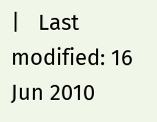|   Last modified: 16 Jun 2010